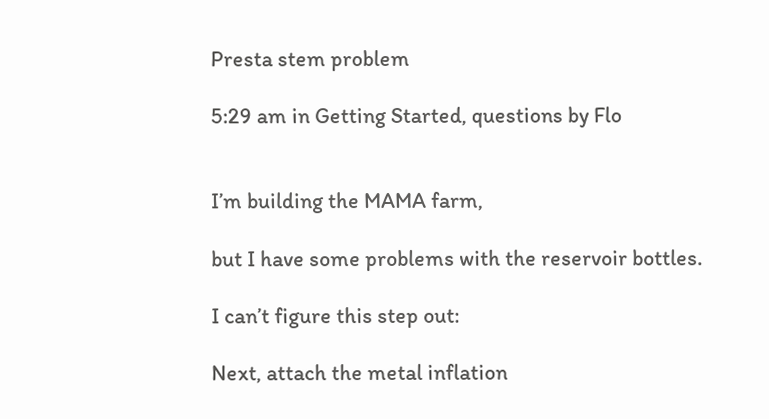Presta stem problem

5:29 am in Getting Started, questions by Flo


I’m building the MAMA farm,

but I have some problems with the reservoir bottles.

I can’t figure this step out:

Next, attach the metal inflation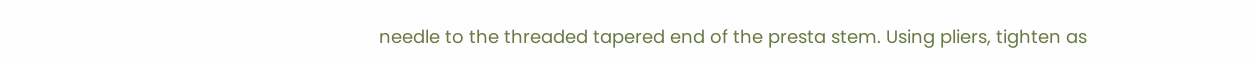needle to the threaded tapered end of the presta stem. Using pliers, tighten as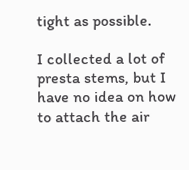tight as possible.

I collected a lot of presta stems, but I have no idea on how to attach the air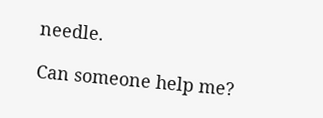needle.

Can someone help me?